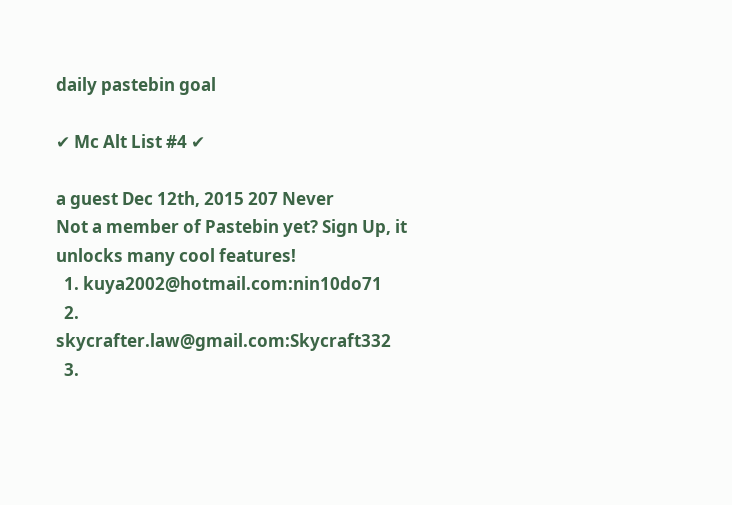daily pastebin goal

✔ Mc Alt List #4 ✔

a guest Dec 12th, 2015 207 Never
Not a member of Pastebin yet? Sign Up, it unlocks many cool features!
  1. kuya2002@hotmail.com:nin10do71
  2. skycrafter.law@gmail.com:Skycraft332
  3.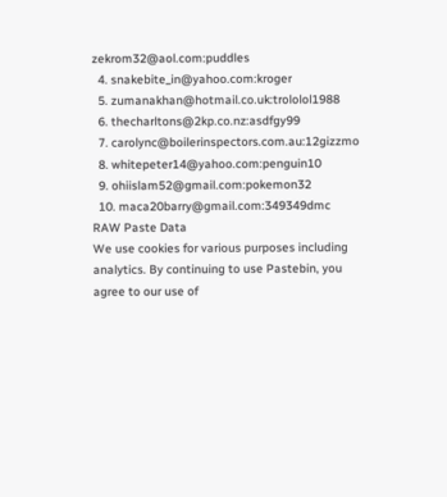zekrom32@aol.com:puddles
  4. snakebite_in@yahoo.com:kroger
  5. zumanakhan@hotmail.co.uk:trololol1988
  6. thecharltons@2kp.co.nz:asdfgy99
  7. carolync@boilerinspectors.com.au:12gizzmo
  8. whitepeter14@yahoo.com:penguin10
  9. ohiislam52@gmail.com:pokemon32
  10. maca20barry@gmail.com:349349dmc
RAW Paste Data
We use cookies for various purposes including analytics. By continuing to use Pastebin, you agree to our use of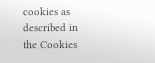cookies as described in the Cookies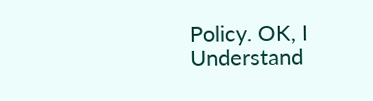Policy. OK, I Understand